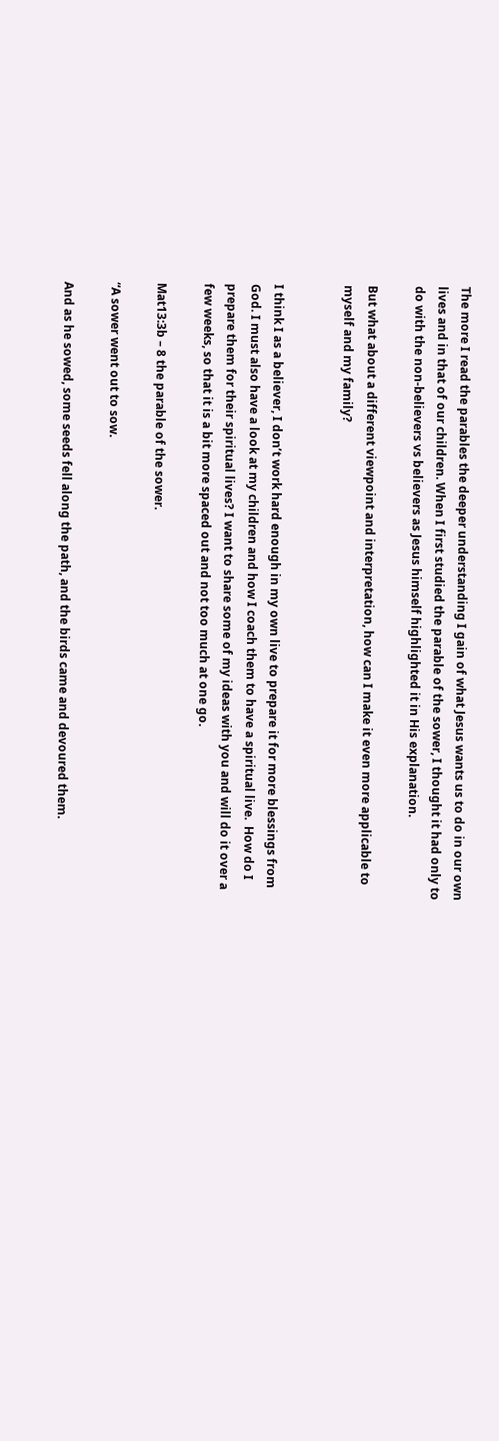The more I read the parables the deeper understanding I gain of what Jesus wants us to do in our own lives and in that of our children. When I first studied the parable of the sower, I thought it had only to do with the non-believers vs believers as Jesus himself highlighted it in His explanation.

But what about a different viewpoint and interpretation, how can I make it even more applicable to myself and my family?


I think I as a believer, I don’t work hard enough in my own live to prepare it for more blessings from God. I must also have a look at my children and how I coach them to have a spiritual live.  How do I prepare them for their spiritual lives? I want to share some of my ideas with you and will do it over a few weeks, so that it is a bit more spaced out and not too much at one go.

Mat13:3b – 8 the parable of the sower.

“A sower went out to sow.

And as he sowed, some seeds fell along the path, and the birds came and devoured them.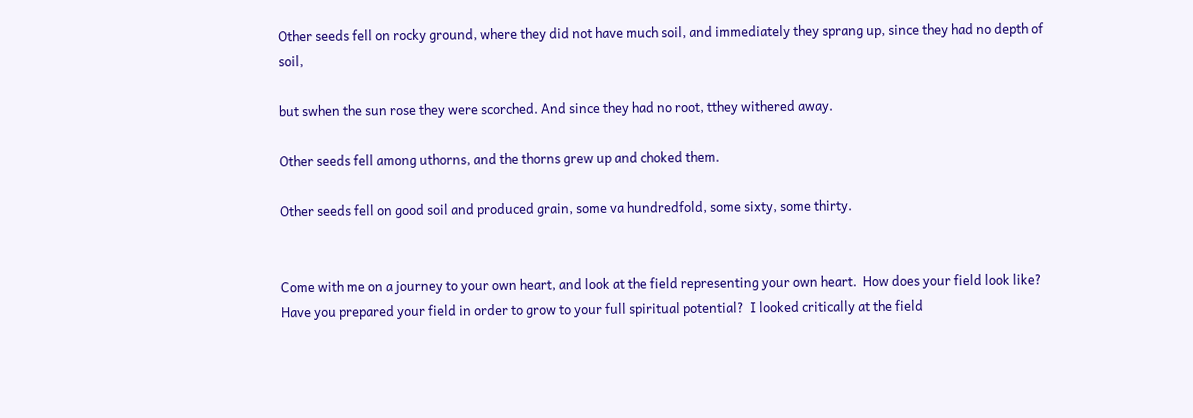Other seeds fell on rocky ground, where they did not have much soil, and immediately they sprang up, since they had no depth of soil,

but swhen the sun rose they were scorched. And since they had no root, tthey withered away.

Other seeds fell among uthorns, and the thorns grew up and choked them.

Other seeds fell on good soil and produced grain, some va hundredfold, some sixty, some thirty.


Come with me on a journey to your own heart, and look at the field representing your own heart.  How does your field look like?  Have you prepared your field in order to grow to your full spiritual potential?  I looked critically at the field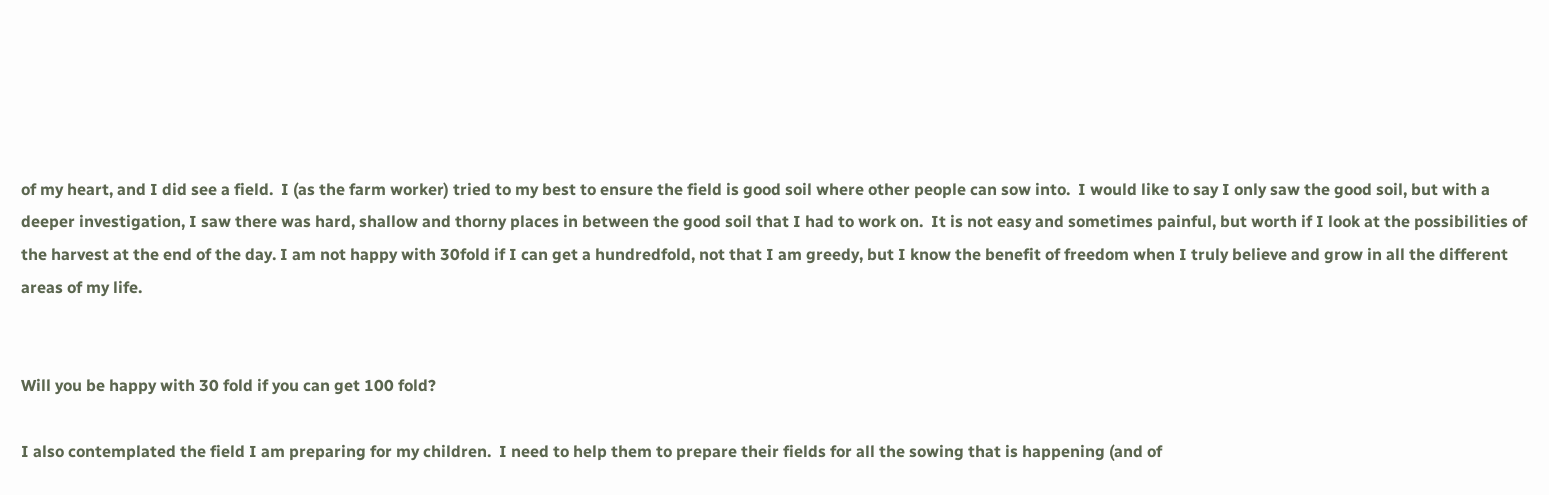of my heart, and I did see a field.  I (as the farm worker) tried to my best to ensure the field is good soil where other people can sow into.  I would like to say I only saw the good soil, but with a deeper investigation, I saw there was hard, shallow and thorny places in between the good soil that I had to work on.  It is not easy and sometimes painful, but worth if I look at the possibilities of the harvest at the end of the day. I am not happy with 30fold if I can get a hundredfold, not that I am greedy, but I know the benefit of freedom when I truly believe and grow in all the different areas of my life.


Will you be happy with 30 fold if you can get 100 fold?

I also contemplated the field I am preparing for my children.  I need to help them to prepare their fields for all the sowing that is happening (and of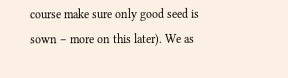course make sure only good seed is sown – more on this later). We as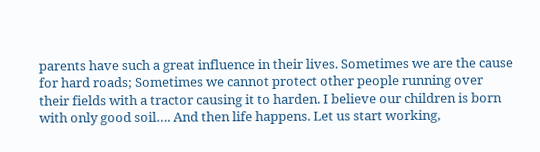parents have such a great influence in their lives. Sometimes we are the cause for hard roads; Sometimes we cannot protect other people running over their fields with a tractor causing it to harden. I believe our children is born with only good soil…. And then life happens. Let us start working,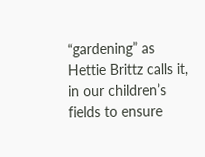“gardening” as Hettie Brittz calls it, in our children’s fields to ensure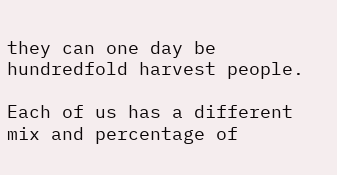they can one day be hundredfold harvest people.

Each of us has a different mix and percentage of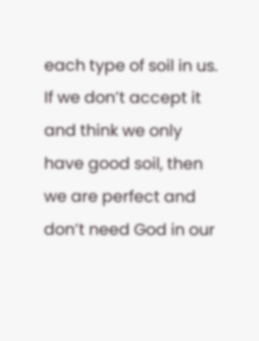each type of soil in us. If we don’t accept it and think we only have good soil, then we are perfect and don’t need God in our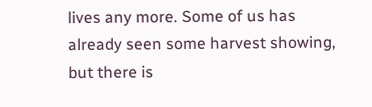lives any more. Some of us has already seen some harvest showing, but there is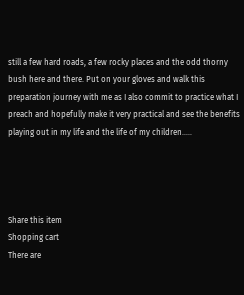still a few hard roads, a few rocky places and the odd thorny bush here and there. Put on your gloves and walk this preparation journey with me as I also commit to practice what I preach and hopefully make it very practical and see the benefits playing out in my life and the life of my children…..




Share this item
Shopping cart
There are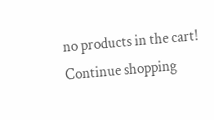no products in the cart!
Continue shopping